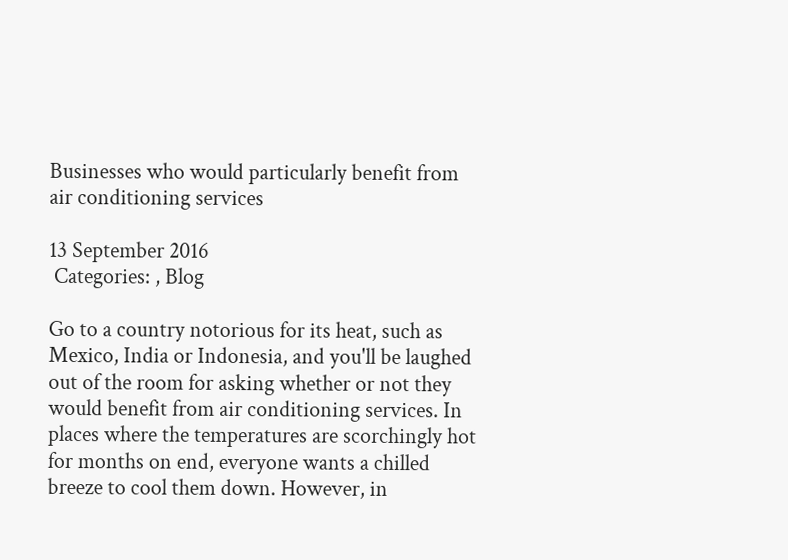Businesses who would particularly benefit from air conditioning services

13 September 2016
 Categories: , Blog

Go to a country notorious for its heat, such as Mexico, India or Indonesia, and you'll be laughed out of the room for asking whether or not they would benefit from air conditioning services. In places where the temperatures are scorchingly hot for months on end, everyone wants a chilled breeze to cool them down. However, in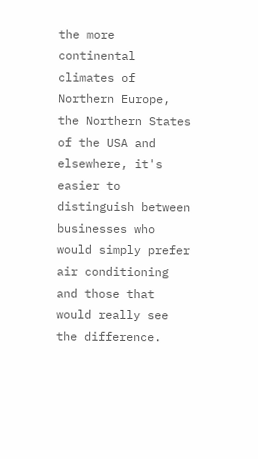the more continental climates of Northern Europe, the Northern States of the USA and elsewhere, it's easier to distinguish between businesses who would simply prefer air conditioning and those that would really see the difference.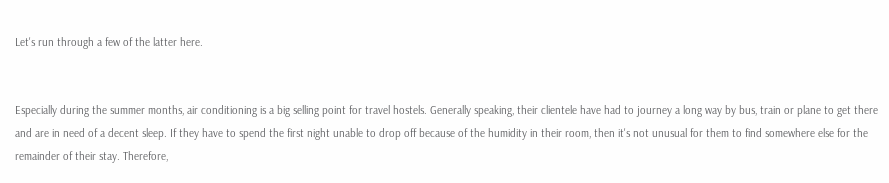Let's run through a few of the latter here.


Especially during the summer months, air conditioning is a big selling point for travel hostels. Generally speaking, their clientele have had to journey a long way by bus, train or plane to get there and are in need of a decent sleep. If they have to spend the first night unable to drop off because of the humidity in their room, then it's not unusual for them to find somewhere else for the remainder of their stay. Therefore,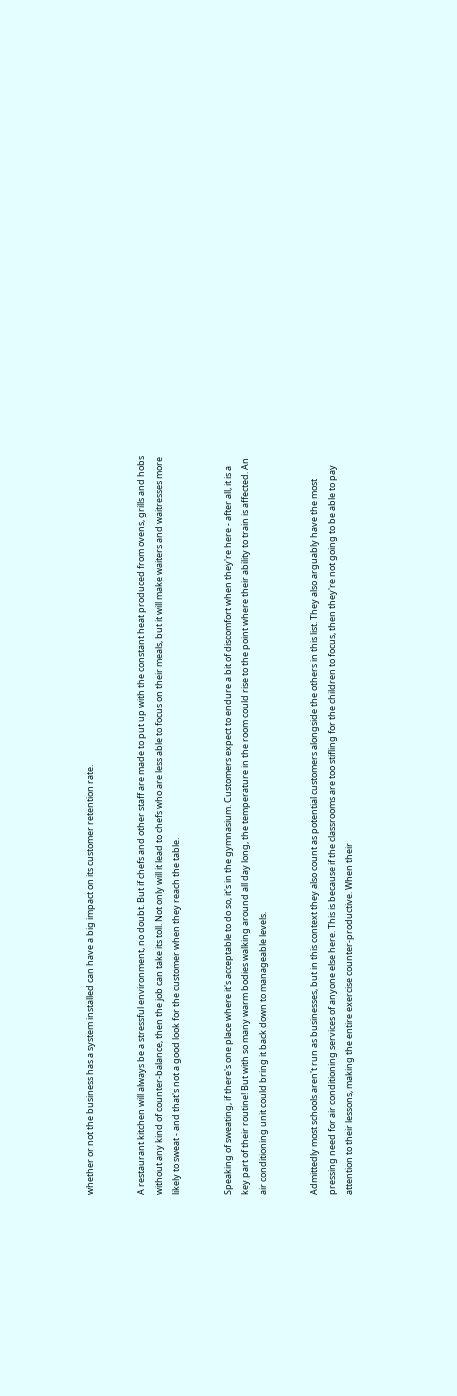whether or not the business has a system installed can have a big impact on its customer retention rate.


A restaurant kitchen will always be a stressful environment, no doubt. But if chefs and other staff are made to put up with the constant heat produced from ovens, grills and hobs without any kind of counter-balance, then the job can take its toll. Not only will it lead to chefs who are less able to focus on their meals, but it will make waiters and waitresses more likely to sweat - and that's not a good look for the customer when they reach the table.


Speaking of sweating, if there's one place where it's acceptable to do so, it's in the gymnasium. Customers expect to endure a bit of discomfort when they're here - after all, it is a key part of their routine! But with so many warm bodies walking around all day long, the temperature in the room could rise to the point where their ability to train is affected. An air conditioning unit could bring it back down to manageable levels.


Admittedly most schools aren't run as businesses, but in this context they also count as potential customers alongside the others in this list. They also arguably have the most pressing need for air conditioning services of anyone else here. This is because if the classrooms are too stifling for the children to focus, then they're not going to be able to pay attention to their lessons, making the entire exercise counter-productive. When their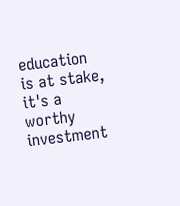education is at stake, it's a worthy investment